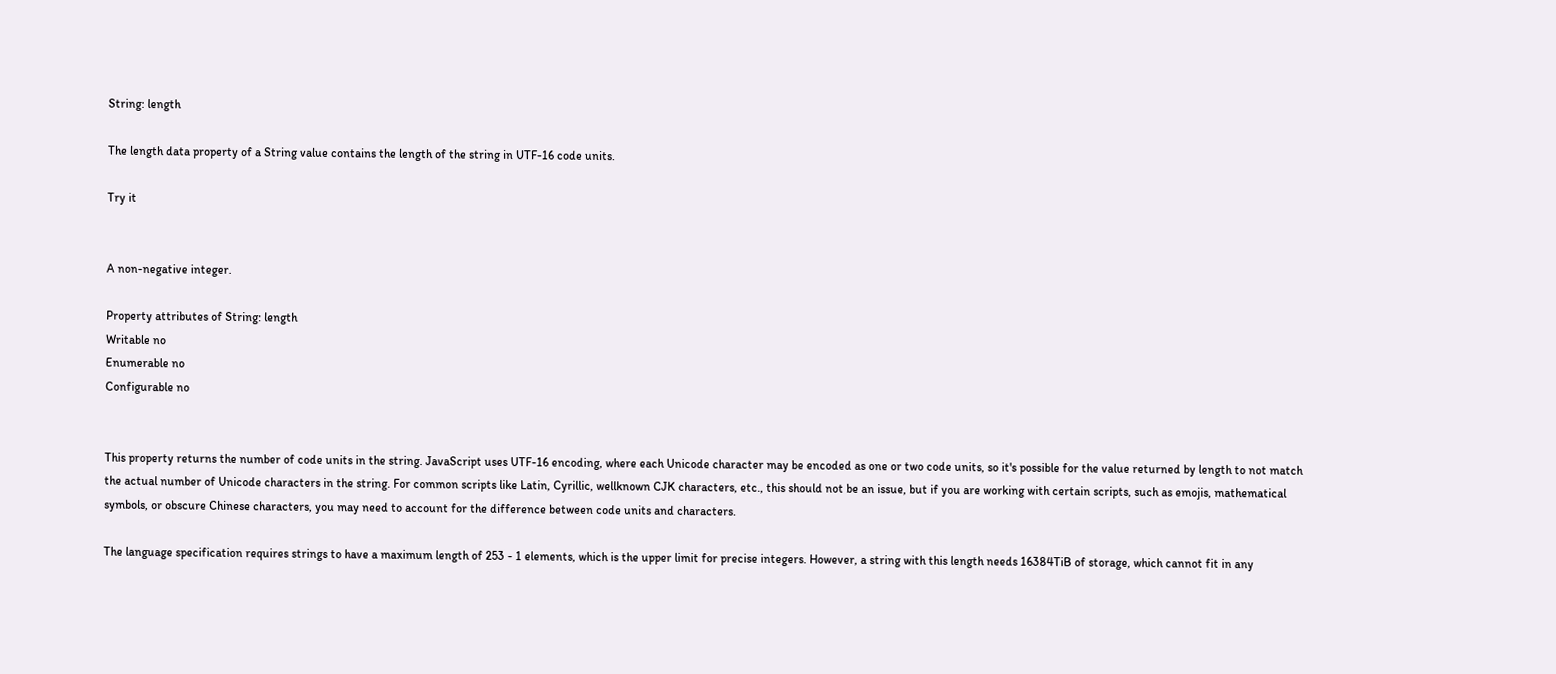String: length

The length data property of a String value contains the length of the string in UTF-16 code units.

Try it


A non-negative integer.

Property attributes of String: length
Writable no
Enumerable no
Configurable no


This property returns the number of code units in the string. JavaScript uses UTF-16 encoding, where each Unicode character may be encoded as one or two code units, so it's possible for the value returned by length to not match the actual number of Unicode characters in the string. For common scripts like Latin, Cyrillic, wellknown CJK characters, etc., this should not be an issue, but if you are working with certain scripts, such as emojis, mathematical symbols, or obscure Chinese characters, you may need to account for the difference between code units and characters.

The language specification requires strings to have a maximum length of 253 - 1 elements, which is the upper limit for precise integers. However, a string with this length needs 16384TiB of storage, which cannot fit in any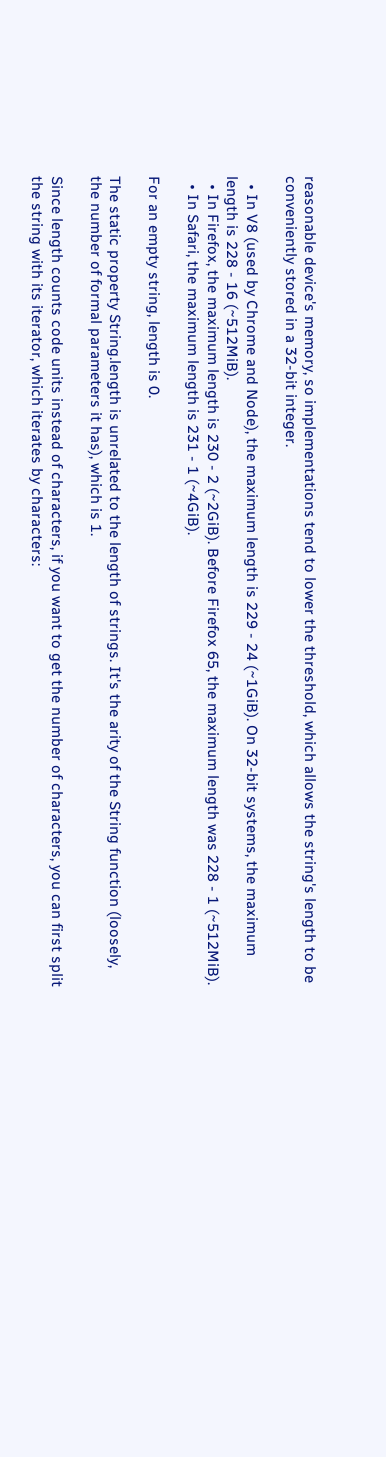reasonable device's memory, so implementations tend to lower the threshold, which allows the string's length to be conveniently stored in a 32-bit integer.

  • In V8 (used by Chrome and Node), the maximum length is 229 - 24 (~1GiB). On 32-bit systems, the maximum length is 228 - 16 (~512MiB).
  • In Firefox, the maximum length is 230 - 2 (~2GiB). Before Firefox 65, the maximum length was 228 - 1 (~512MiB).
  • In Safari, the maximum length is 231 - 1 (~4GiB).

For an empty string, length is 0.

The static property String.length is unrelated to the length of strings. It's the arity of the String function (loosely, the number of formal parameters it has), which is 1.

Since length counts code units instead of characters, if you want to get the number of characters, you can first split the string with its iterator, which iterates by characters: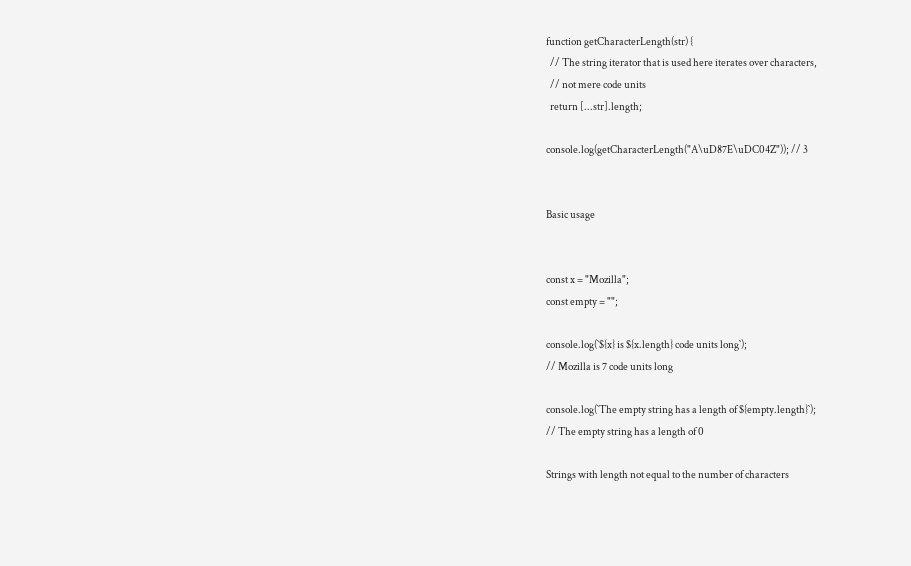function getCharacterLength(str) {
  // The string iterator that is used here iterates over characters,
  // not mere code units
  return [...str].length;

console.log(getCharacterLength("A\uD87E\uDC04Z")); // 3


Basic usage


const x = "Mozilla";
const empty = "";

console.log(`${x} is ${x.length} code units long`);
// Mozilla is 7 code units long

console.log(`The empty string has a length of ${empty.length}`);
// The empty string has a length of 0

Strings with length not equal to the number of characters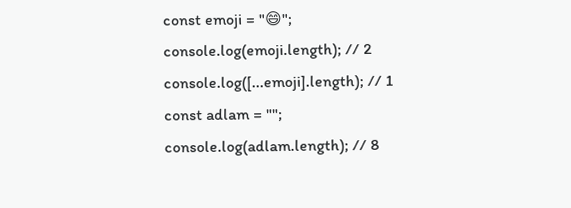const emoji = "😄";
console.log(emoji.length); // 2
console.log([...emoji].length); // 1
const adlam = "";
console.log(adlam.length); // 8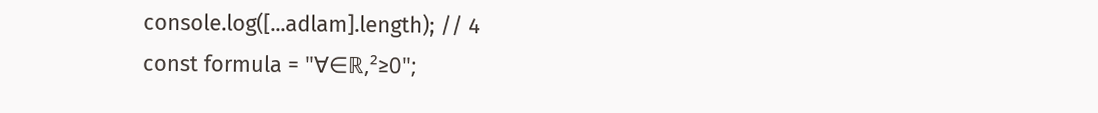console.log([...adlam].length); // 4
const formula = "∀∈ℝ,²≥0";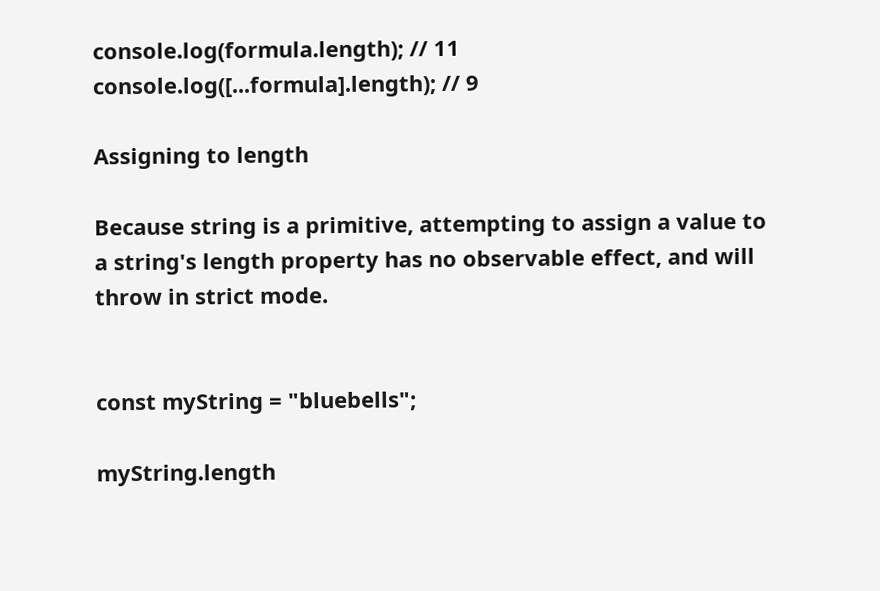console.log(formula.length); // 11
console.log([...formula].length); // 9

Assigning to length

Because string is a primitive, attempting to assign a value to a string's length property has no observable effect, and will throw in strict mode.


const myString = "bluebells";

myString.length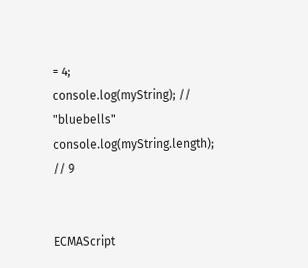= 4;
console.log(myString); // "bluebells"
console.log(myString.length); // 9


ECMAScript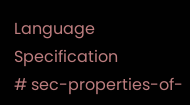Language Specification
# sec-properties-of-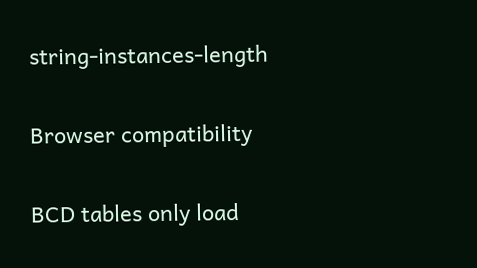string-instances-length

Browser compatibility

BCD tables only load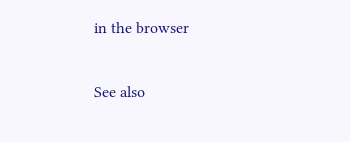in the browser

See also